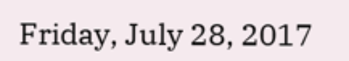Friday, July 28, 2017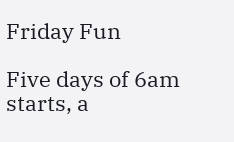Friday Fun

Five days of 6am starts, a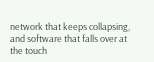network that keeps collapsing, and software that falls over at the touch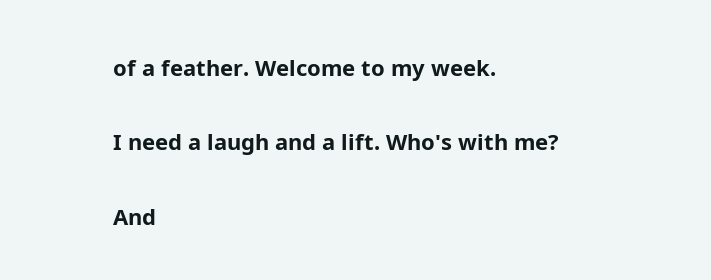of a feather. Welcome to my week.

I need a laugh and a lift. Who's with me?

And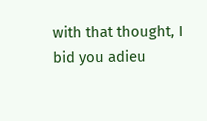with that thought, I bid you adieu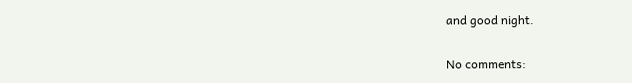and good night.

No comments: